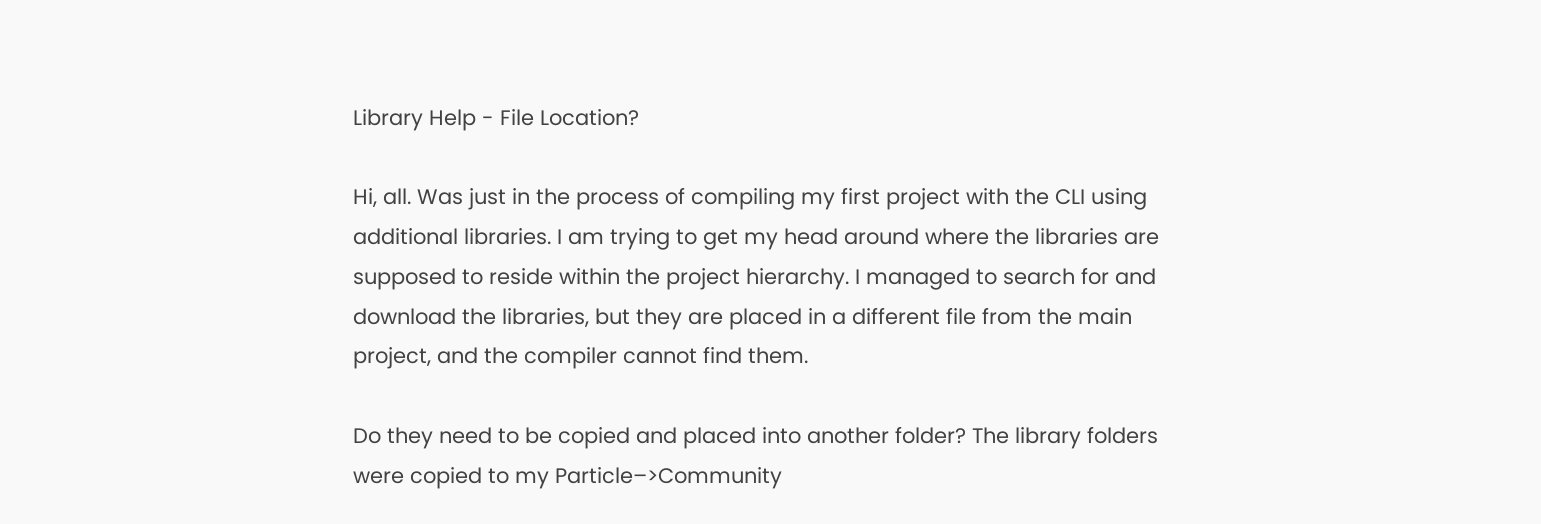Library Help - File Location?

Hi, all. Was just in the process of compiling my first project with the CLI using additional libraries. I am trying to get my head around where the libraries are supposed to reside within the project hierarchy. I managed to search for and download the libraries, but they are placed in a different file from the main project, and the compiler cannot find them.

Do they need to be copied and placed into another folder? The library folders were copied to my Particle–>Community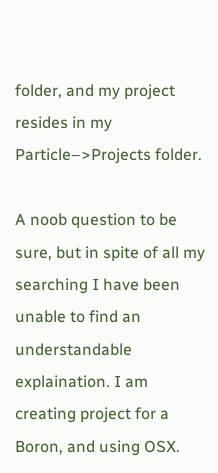folder, and my project resides in my Particle–>Projects folder.

A noob question to be sure, but in spite of all my searching I have been unable to find an understandable explaination. I am creating project for a Boron, and using OSX.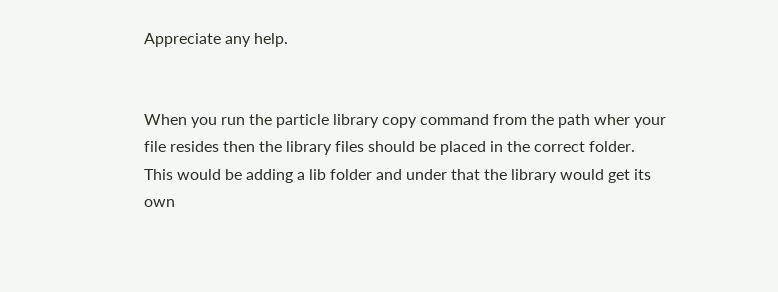Appreciate any help.


When you run the particle library copy command from the path wher your file resides then the library files should be placed in the correct folder.
This would be adding a lib folder and under that the library would get its own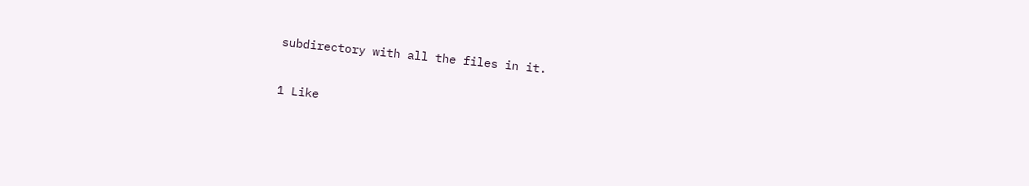subdirectory with all the files in it.

1 Like